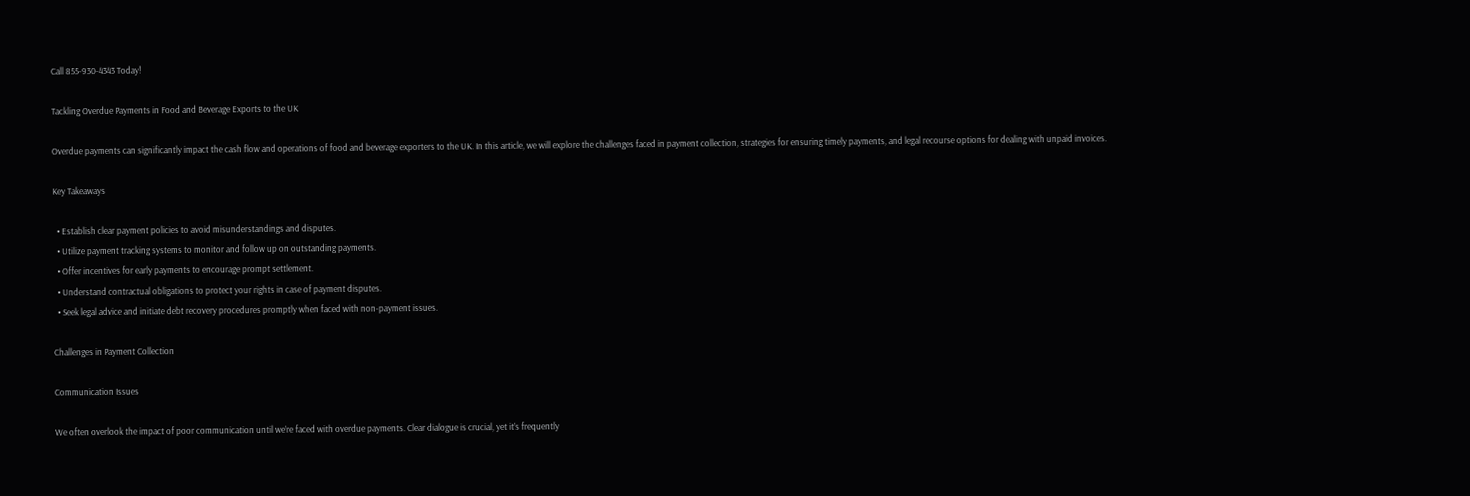Call 855-930-4343 Today!

Tackling Overdue Payments in Food and Beverage Exports to the UK

Overdue payments can significantly impact the cash flow and operations of food and beverage exporters to the UK. In this article, we will explore the challenges faced in payment collection, strategies for ensuring timely payments, and legal recourse options for dealing with unpaid invoices.

Key Takeaways

  • Establish clear payment policies to avoid misunderstandings and disputes.
  • Utilize payment tracking systems to monitor and follow up on outstanding payments.
  • Offer incentives for early payments to encourage prompt settlement.
  • Understand contractual obligations to protect your rights in case of payment disputes.
  • Seek legal advice and initiate debt recovery procedures promptly when faced with non-payment issues.

Challenges in Payment Collection

Communication Issues

We often overlook the impact of poor communication until we’re faced with overdue payments. Clear dialogue is crucial, yet it’s frequently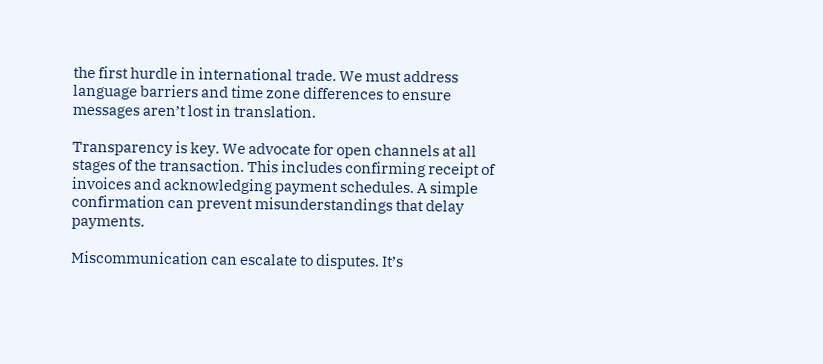the first hurdle in international trade. We must address language barriers and time zone differences to ensure messages aren’t lost in translation.

Transparency is key. We advocate for open channels at all stages of the transaction. This includes confirming receipt of invoices and acknowledging payment schedules. A simple confirmation can prevent misunderstandings that delay payments.

Miscommunication can escalate to disputes. It’s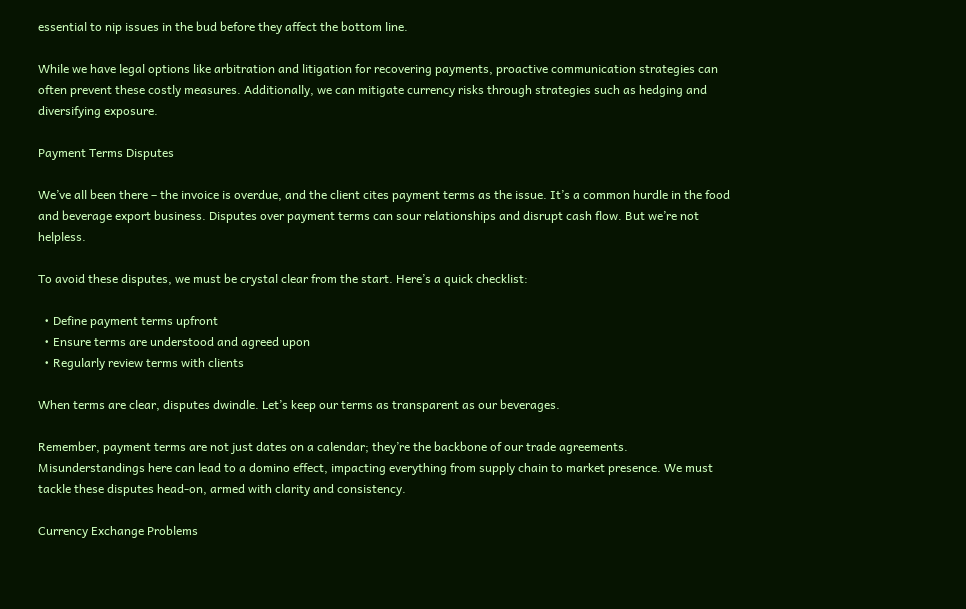essential to nip issues in the bud before they affect the bottom line.

While we have legal options like arbitration and litigation for recovering payments, proactive communication strategies can often prevent these costly measures. Additionally, we can mitigate currency risks through strategies such as hedging and diversifying exposure.

Payment Terms Disputes

We’ve all been there – the invoice is overdue, and the client cites payment terms as the issue. It’s a common hurdle in the food and beverage export business. Disputes over payment terms can sour relationships and disrupt cash flow. But we’re not helpless.

To avoid these disputes, we must be crystal clear from the start. Here’s a quick checklist:

  • Define payment terms upfront
  • Ensure terms are understood and agreed upon
  • Regularly review terms with clients

When terms are clear, disputes dwindle. Let’s keep our terms as transparent as our beverages.

Remember, payment terms are not just dates on a calendar; they’re the backbone of our trade agreements. Misunderstandings here can lead to a domino effect, impacting everything from supply chain to market presence. We must tackle these disputes head-on, armed with clarity and consistency.

Currency Exchange Problems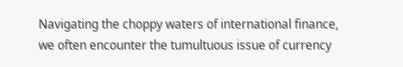Navigating the choppy waters of international finance, we often encounter the tumultuous issue of currency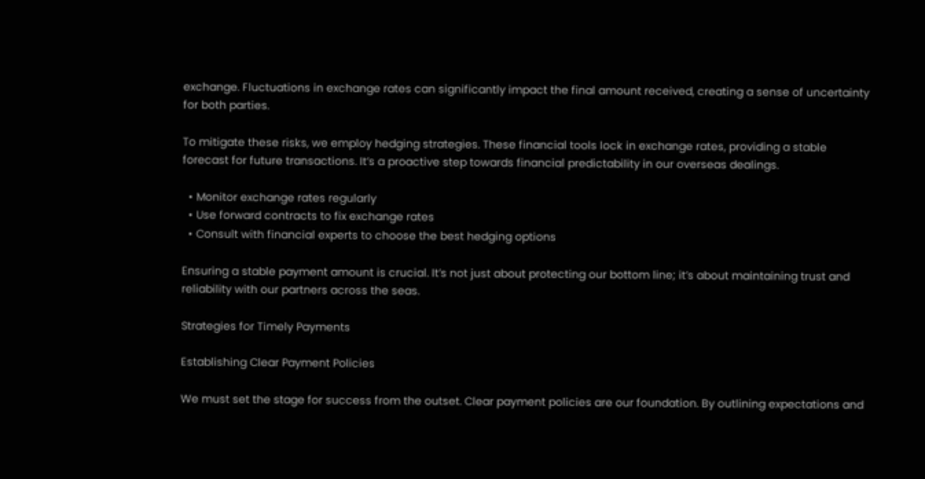exchange. Fluctuations in exchange rates can significantly impact the final amount received, creating a sense of uncertainty for both parties.

To mitigate these risks, we employ hedging strategies. These financial tools lock in exchange rates, providing a stable forecast for future transactions. It’s a proactive step towards financial predictability in our overseas dealings.

  • Monitor exchange rates regularly
  • Use forward contracts to fix exchange rates
  • Consult with financial experts to choose the best hedging options

Ensuring a stable payment amount is crucial. It’s not just about protecting our bottom line; it’s about maintaining trust and reliability with our partners across the seas.

Strategies for Timely Payments

Establishing Clear Payment Policies

We must set the stage for success from the outset. Clear payment policies are our foundation. By outlining expectations and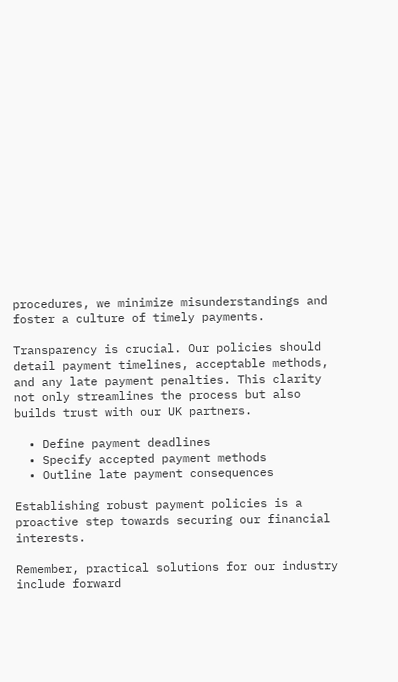procedures, we minimize misunderstandings and foster a culture of timely payments.

Transparency is crucial. Our policies should detail payment timelines, acceptable methods, and any late payment penalties. This clarity not only streamlines the process but also builds trust with our UK partners.

  • Define payment deadlines
  • Specify accepted payment methods
  • Outline late payment consequences

Establishing robust payment policies is a proactive step towards securing our financial interests.

Remember, practical solutions for our industry include forward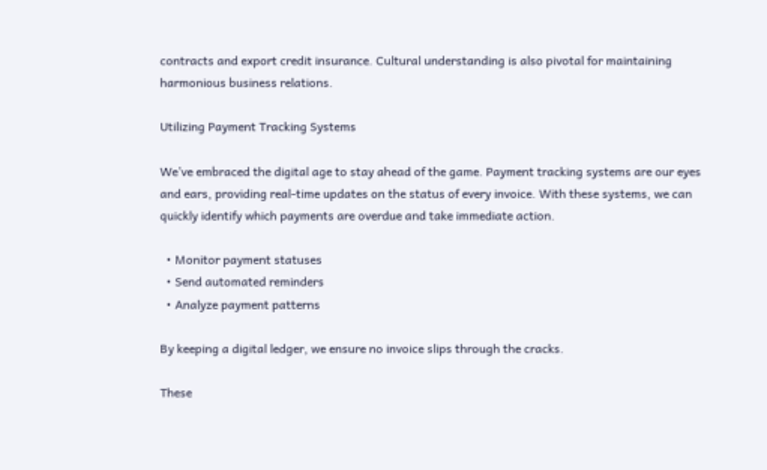contracts and export credit insurance. Cultural understanding is also pivotal for maintaining harmonious business relations.

Utilizing Payment Tracking Systems

We’ve embraced the digital age to stay ahead of the game. Payment tracking systems are our eyes and ears, providing real-time updates on the status of every invoice. With these systems, we can quickly identify which payments are overdue and take immediate action.

  • Monitor payment statuses
  • Send automated reminders
  • Analyze payment patterns

By keeping a digital ledger, we ensure no invoice slips through the cracks.

These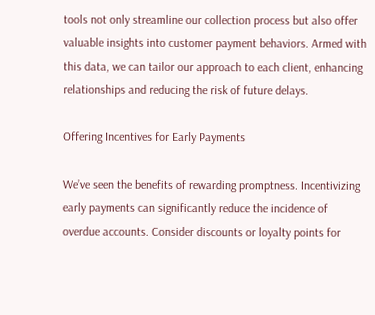tools not only streamline our collection process but also offer valuable insights into customer payment behaviors. Armed with this data, we can tailor our approach to each client, enhancing relationships and reducing the risk of future delays.

Offering Incentives for Early Payments

We’ve seen the benefits of rewarding promptness. Incentivizing early payments can significantly reduce the incidence of overdue accounts. Consider discounts or loyalty points for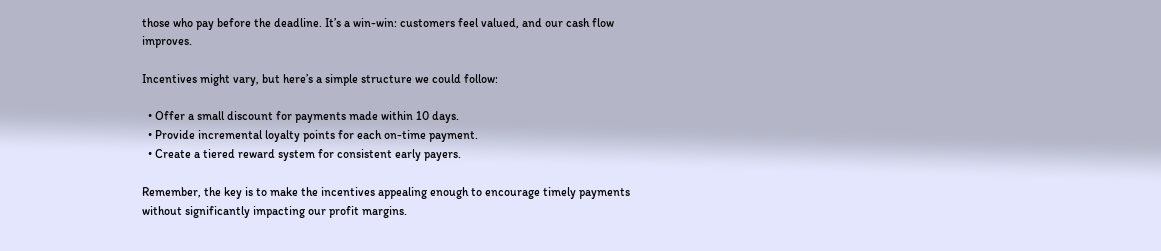those who pay before the deadline. It’s a win-win: customers feel valued, and our cash flow improves.

Incentives might vary, but here’s a simple structure we could follow:

  • Offer a small discount for payments made within 10 days.
  • Provide incremental loyalty points for each on-time payment.
  • Create a tiered reward system for consistent early payers.

Remember, the key is to make the incentives appealing enough to encourage timely payments without significantly impacting our profit margins.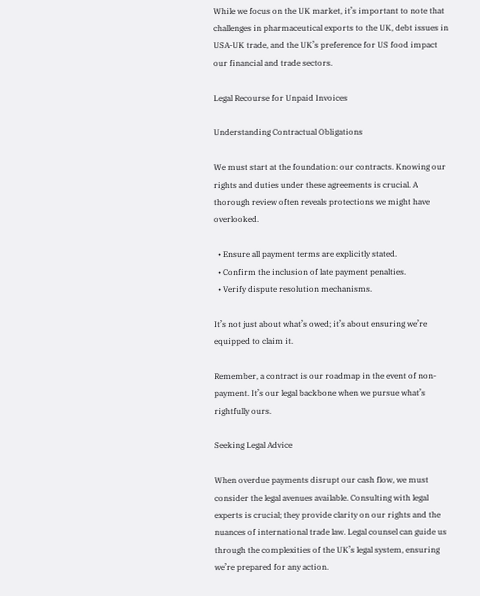While we focus on the UK market, it’s important to note that challenges in pharmaceutical exports to the UK, debt issues in USA-UK trade, and the UK’s preference for US food impact our financial and trade sectors.

Legal Recourse for Unpaid Invoices

Understanding Contractual Obligations

We must start at the foundation: our contracts. Knowing our rights and duties under these agreements is crucial. A thorough review often reveals protections we might have overlooked.

  • Ensure all payment terms are explicitly stated.
  • Confirm the inclusion of late payment penalties.
  • Verify dispute resolution mechanisms.

It’s not just about what’s owed; it’s about ensuring we’re equipped to claim it.

Remember, a contract is our roadmap in the event of non-payment. It’s our legal backbone when we pursue what’s rightfully ours.

Seeking Legal Advice

When overdue payments disrupt our cash flow, we must consider the legal avenues available. Consulting with legal experts is crucial; they provide clarity on our rights and the nuances of international trade law. Legal counsel can guide us through the complexities of the UK’s legal system, ensuring we’re prepared for any action.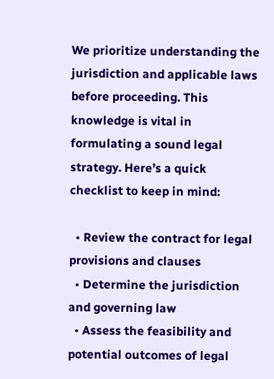We prioritize understanding the jurisdiction and applicable laws before proceeding. This knowledge is vital in formulating a sound legal strategy. Here’s a quick checklist to keep in mind:

  • Review the contract for legal provisions and clauses
  • Determine the jurisdiction and governing law
  • Assess the feasibility and potential outcomes of legal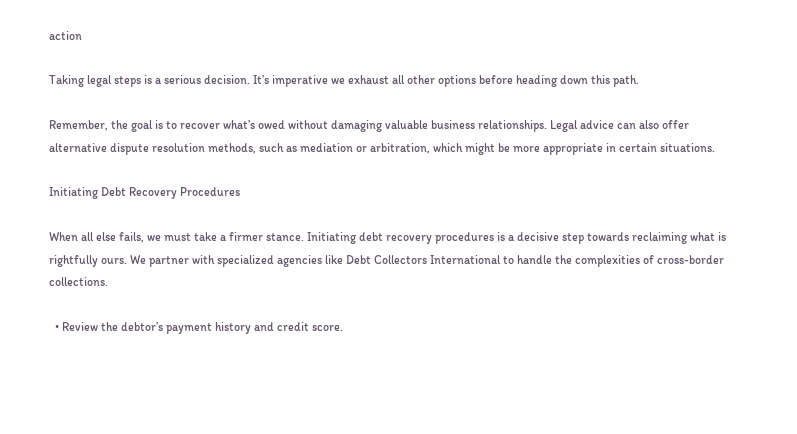action

Taking legal steps is a serious decision. It’s imperative we exhaust all other options before heading down this path.

Remember, the goal is to recover what’s owed without damaging valuable business relationships. Legal advice can also offer alternative dispute resolution methods, such as mediation or arbitration, which might be more appropriate in certain situations.

Initiating Debt Recovery Procedures

When all else fails, we must take a firmer stance. Initiating debt recovery procedures is a decisive step towards reclaiming what is rightfully ours. We partner with specialized agencies like Debt Collectors International to handle the complexities of cross-border collections.

  • Review the debtor’s payment history and credit score.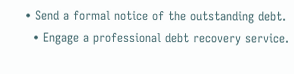• Send a formal notice of the outstanding debt.
  • Engage a professional debt recovery service.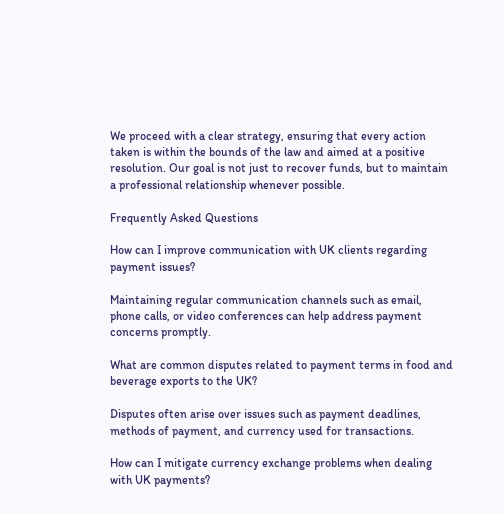We proceed with a clear strategy, ensuring that every action taken is within the bounds of the law and aimed at a positive resolution. Our goal is not just to recover funds, but to maintain a professional relationship whenever possible.

Frequently Asked Questions

How can I improve communication with UK clients regarding payment issues?

Maintaining regular communication channels such as email, phone calls, or video conferences can help address payment concerns promptly.

What are common disputes related to payment terms in food and beverage exports to the UK?

Disputes often arise over issues such as payment deadlines, methods of payment, and currency used for transactions.

How can I mitigate currency exchange problems when dealing with UK payments?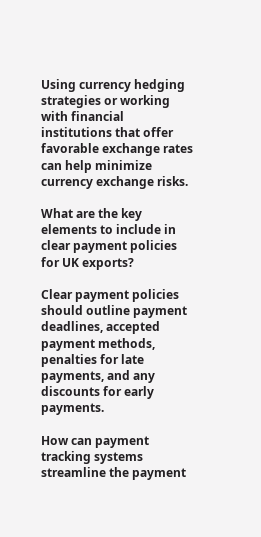Using currency hedging strategies or working with financial institutions that offer favorable exchange rates can help minimize currency exchange risks.

What are the key elements to include in clear payment policies for UK exports?

Clear payment policies should outline payment deadlines, accepted payment methods, penalties for late payments, and any discounts for early payments.

How can payment tracking systems streamline the payment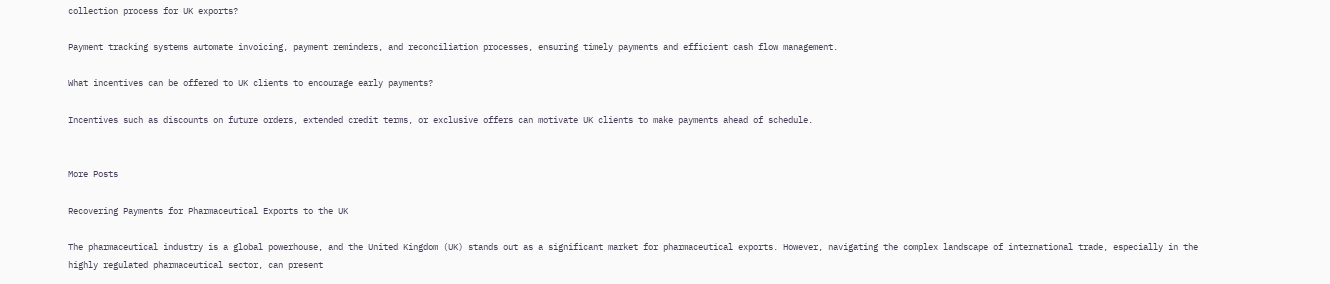collection process for UK exports?

Payment tracking systems automate invoicing, payment reminders, and reconciliation processes, ensuring timely payments and efficient cash flow management.

What incentives can be offered to UK clients to encourage early payments?

Incentives such as discounts on future orders, extended credit terms, or exclusive offers can motivate UK clients to make payments ahead of schedule.


More Posts

Recovering Payments for Pharmaceutical Exports to the UK

The pharmaceutical industry is a global powerhouse, and the United Kingdom (UK) stands out as a significant market for pharmaceutical exports. However, navigating the complex landscape of international trade, especially in the highly regulated pharmaceutical sector, can present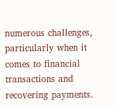numerous challenges, particularly when it comes to financial transactions and recovering payments.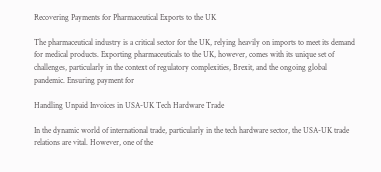Recovering Payments for Pharmaceutical Exports to the UK

The pharmaceutical industry is a critical sector for the UK, relying heavily on imports to meet its demand for medical products. Exporting pharmaceuticals to the UK, however, comes with its unique set of challenges, particularly in the context of regulatory complexities, Brexit, and the ongoing global pandemic. Ensuring payment for

Handling Unpaid Invoices in USA-UK Tech Hardware Trade

In the dynamic world of international trade, particularly in the tech hardware sector, the USA-UK trade relations are vital. However, one of the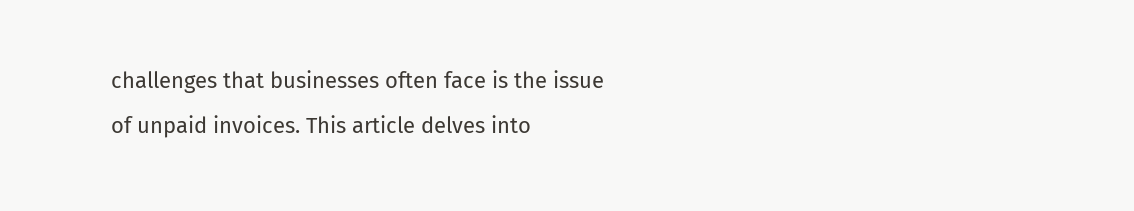challenges that businesses often face is the issue of unpaid invoices. This article delves into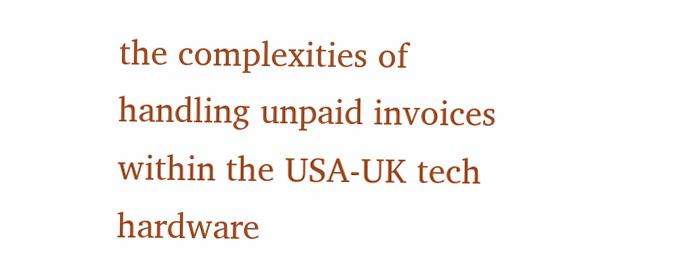the complexities of handling unpaid invoices within the USA-UK tech hardware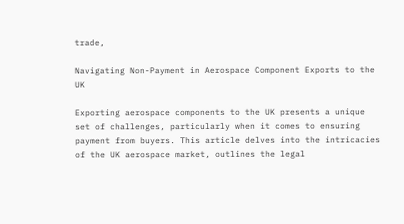trade,

Navigating Non-Payment in Aerospace Component Exports to the UK

Exporting aerospace components to the UK presents a unique set of challenges, particularly when it comes to ensuring payment from buyers. This article delves into the intricacies of the UK aerospace market, outlines the legal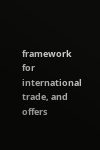framework for international trade, and offers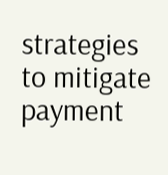strategies to mitigate payment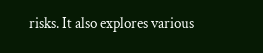risks. It also explores various